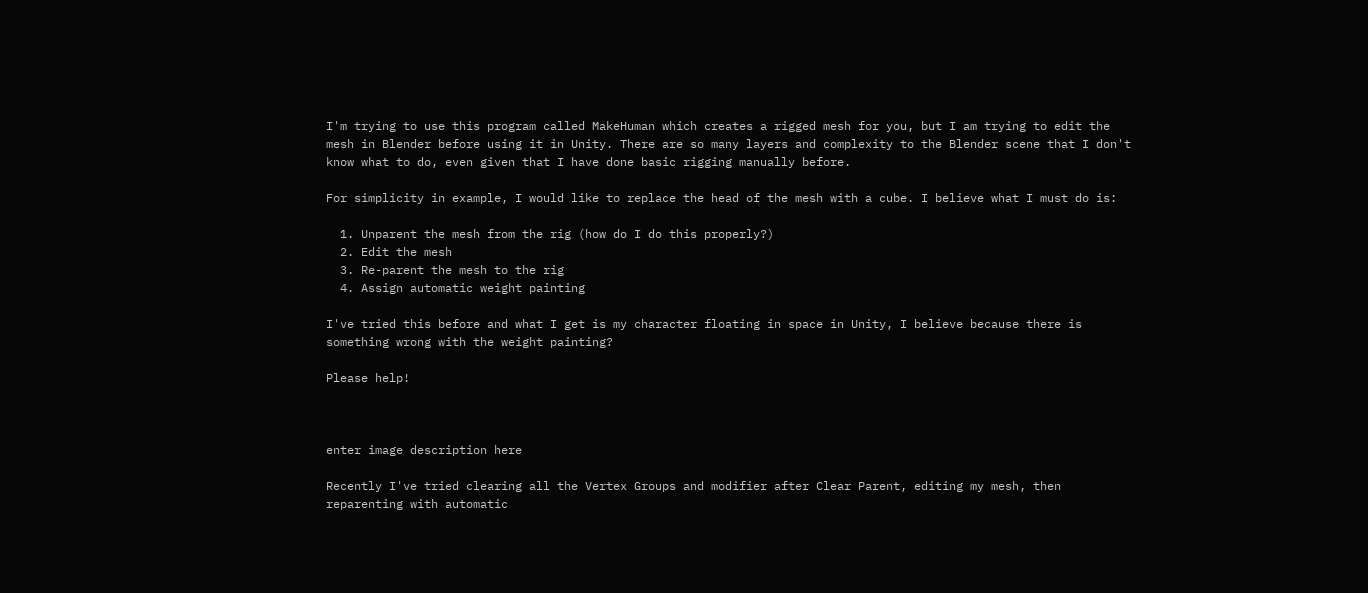I'm trying to use this program called MakeHuman which creates a rigged mesh for you, but I am trying to edit the mesh in Blender before using it in Unity. There are so many layers and complexity to the Blender scene that I don't know what to do, even given that I have done basic rigging manually before.

For simplicity in example, I would like to replace the head of the mesh with a cube. I believe what I must do is:

  1. Unparent the mesh from the rig (how do I do this properly?)
  2. Edit the mesh
  3. Re-parent the mesh to the rig
  4. Assign automatic weight painting

I've tried this before and what I get is my character floating in space in Unity, I believe because there is something wrong with the weight painting?

Please help!



enter image description here

Recently I've tried clearing all the Vertex Groups and modifier after Clear Parent, editing my mesh, then reparenting with automatic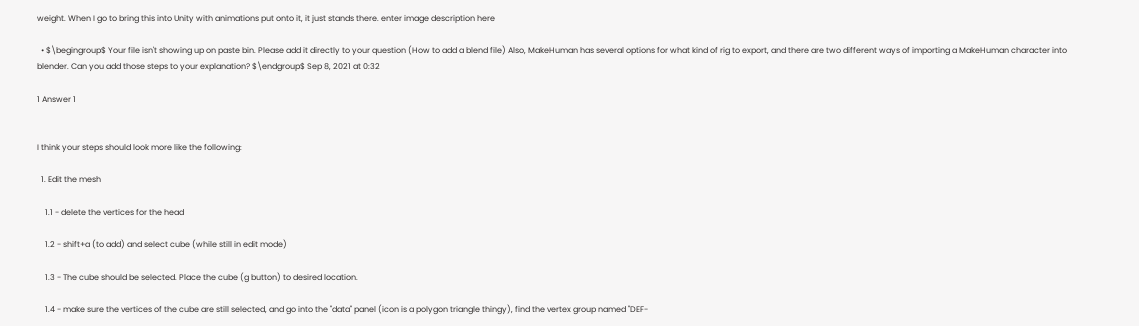weight. When I go to bring this into Unity with animations put onto it, it just stands there. enter image description here

  • $\begingroup$ Your file isn't showing up on paste bin. Please add it directly to your question (How to add a blend file) Also, MakeHuman has several options for what kind of rig to export, and there are two different ways of importing a MakeHuman character into blender. Can you add those steps to your explanation? $\endgroup$ Sep 8, 2021 at 0:32

1 Answer 1


I think your steps should look more like the following:

  1. Edit the mesh

    1.1 - delete the vertices for the head

    1.2 - shift+a (to add) and select cube (while still in edit mode)

    1.3 - The cube should be selected. Place the cube (g button) to desired location.

    1.4 - make sure the vertices of the cube are still selected, and go into the "data" panel (icon is a polygon triangle thingy), find the vertex group named "DEF-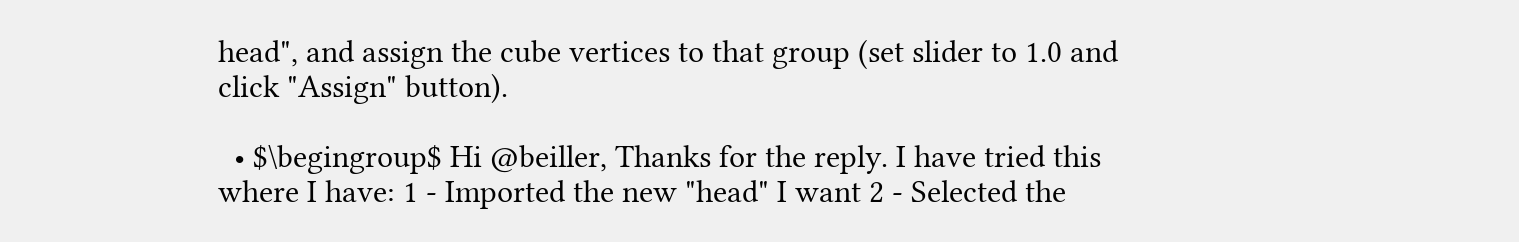head", and assign the cube vertices to that group (set slider to 1.0 and click "Assign" button).

  • $\begingroup$ Hi @beiller, Thanks for the reply. I have tried this where I have: 1 - Imported the new "head" I want 2 - Selected the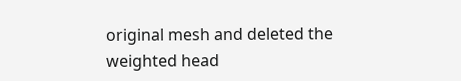original mesh and deleted the weighted head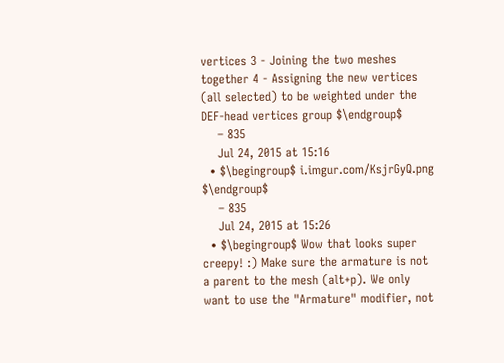vertices 3 - Joining the two meshes together 4 - Assigning the new vertices (all selected) to be weighted under the DEF-head vertices group $\endgroup$
    – 835
    Jul 24, 2015 at 15:16
  • $\begingroup$ i.imgur.com/KsjrGyQ.png $\endgroup$
    – 835
    Jul 24, 2015 at 15:26
  • $\begingroup$ Wow that looks super creepy! :) Make sure the armature is not a parent to the mesh (alt+p). We only want to use the "Armature" modifier, not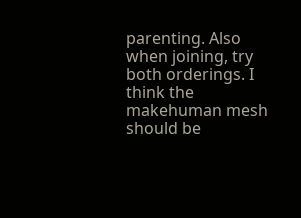parenting. Also when joining, try both orderings. I think the makehuman mesh should be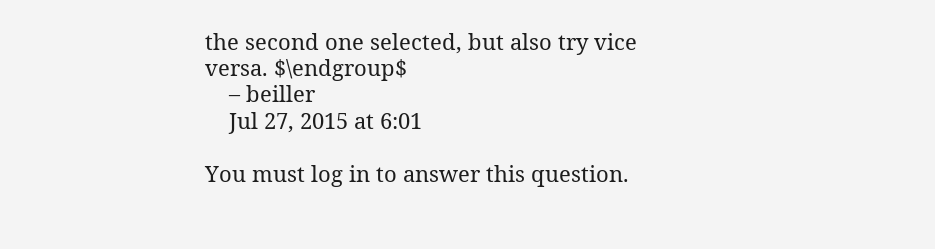the second one selected, but also try vice versa. $\endgroup$
    – beiller
    Jul 27, 2015 at 6:01

You must log in to answer this question.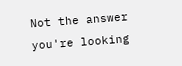Not the answer you're looking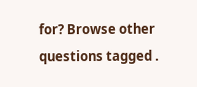for? Browse other questions tagged .